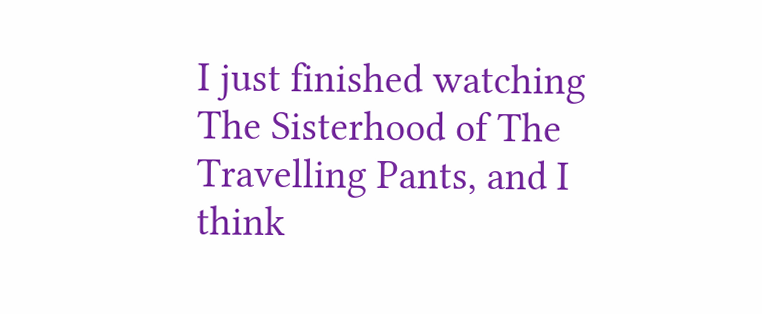I just finished watching The Sisterhood of The Travelling Pants, and I think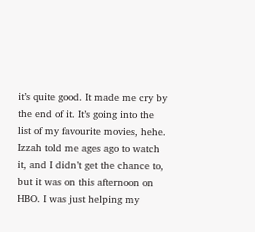it’s quite good. It made me cry by the end of it. It’s going into the list of my favourite movies, hehe. Izzah told me ages ago to watch it, and I didn’t get the chance to, but it was on this afternoon on HBO. I was just helping my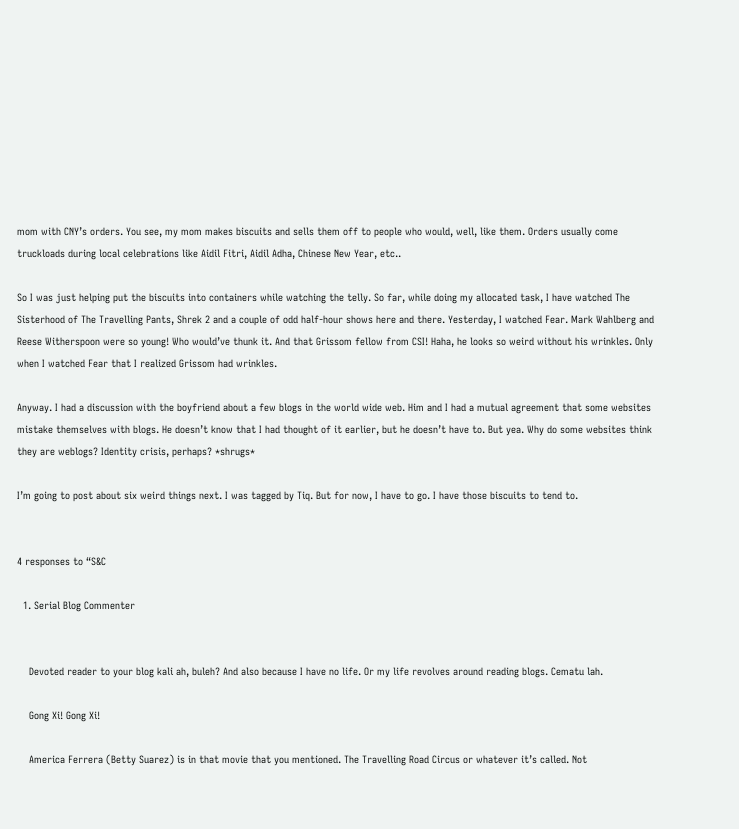mom with CNY’s orders. You see, my mom makes biscuits and sells them off to people who would, well, like them. Orders usually come truckloads during local celebrations like Aidil Fitri, Aidil Adha, Chinese New Year, etc..

So I was just helping put the biscuits into containers while watching the telly. So far, while doing my allocated task, I have watched The Sisterhood of The Travelling Pants, Shrek 2 and a couple of odd half-hour shows here and there. Yesterday, I watched Fear. Mark Wahlberg and Reese Witherspoon were so young! Who would’ve thunk it. And that Grissom fellow from CSI! Haha, he looks so weird without his wrinkles. Only when I watched Fear that I realized Grissom had wrinkles.

Anyway. I had a discussion with the boyfriend about a few blogs in the world wide web. Him and I had a mutual agreement that some websites mistake themselves with blogs. He doesn’t know that I had thought of it earlier, but he doesn’t have to. But yea. Why do some websites think they are weblogs? Identity crisis, perhaps? *shrugs*

I’m going to post about six weird things next. I was tagged by Tiq. But for now, I have to go. I have those biscuits to tend to.


4 responses to “S&C

  1. Serial Blog Commenter


    Devoted reader to your blog kali ah, buleh? And also because I have no life. Or my life revolves around reading blogs. Cematu lah.

    Gong Xi! Gong Xi!

    America Ferrera (Betty Suarez) is in that movie that you mentioned. The Travelling Road Circus or whatever it’s called. Not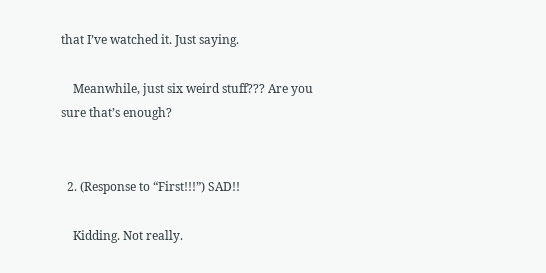that I’ve watched it. Just saying.

    Meanwhile, just six weird stuff??? Are you sure that’s enough?


  2. (Response to “First!!!”) SAD!!

    Kidding. Not really.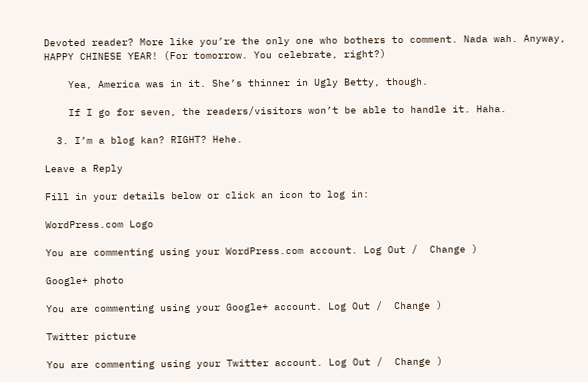Devoted reader? More like you’re the only one who bothers to comment. Nada wah. Anyway, HAPPY CHINESE YEAR! (For tomorrow. You celebrate, right?)

    Yea, America was in it. She’s thinner in Ugly Betty, though.

    If I go for seven, the readers/visitors won’t be able to handle it. Haha.

  3. I’m a blog kan? RIGHT? Hehe.

Leave a Reply

Fill in your details below or click an icon to log in:

WordPress.com Logo

You are commenting using your WordPress.com account. Log Out /  Change )

Google+ photo

You are commenting using your Google+ account. Log Out /  Change )

Twitter picture

You are commenting using your Twitter account. Log Out /  Change )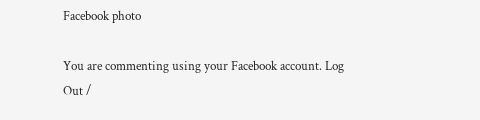Facebook photo

You are commenting using your Facebook account. Log Out /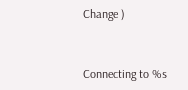Change )


Connecting to %s